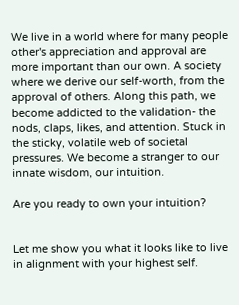We live in a world where for many people other's appreciation and approval are more important than our own. A society where we derive our self-worth, from the approval of others. Along this path, we become addicted to the validation- the nods, claps, likes, and attention. Stuck in the sticky, volatile web of societal pressures. We become a stranger to our innate wisdom, our intuition.

Are you ready to own your intuition?


Let me show you what it looks like to live in alignment with your highest self.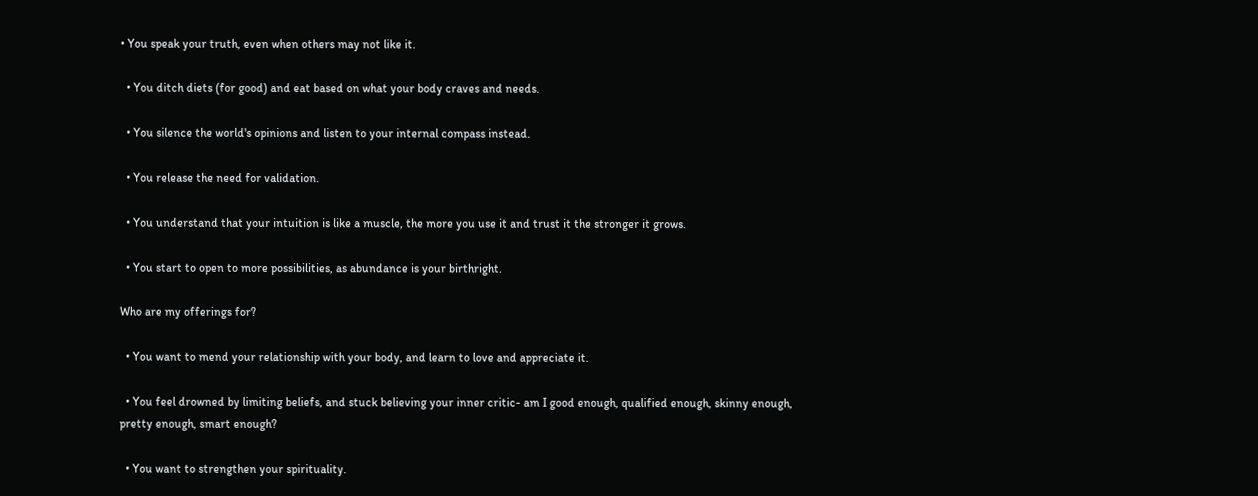• You speak your truth, even when others may not like it.

  • You ditch diets (for good) and eat based on what your body craves and needs.

  • You silence the world's opinions and listen to your internal compass instead.

  • You release the need for validation.

  • You understand that your intuition is like a muscle, the more you use it and trust it the stronger it grows.

  • You start to open to more possibilities, as abundance is your birthright.

Who are my offerings for?

  • You want to mend your relationship with your body, and learn to love and appreciate it.

  • You feel drowned by limiting beliefs, and stuck believing your inner critic- am I good enough, qualified enough, skinny enough, pretty enough, smart enough?

  • You want to strengthen your spirituality.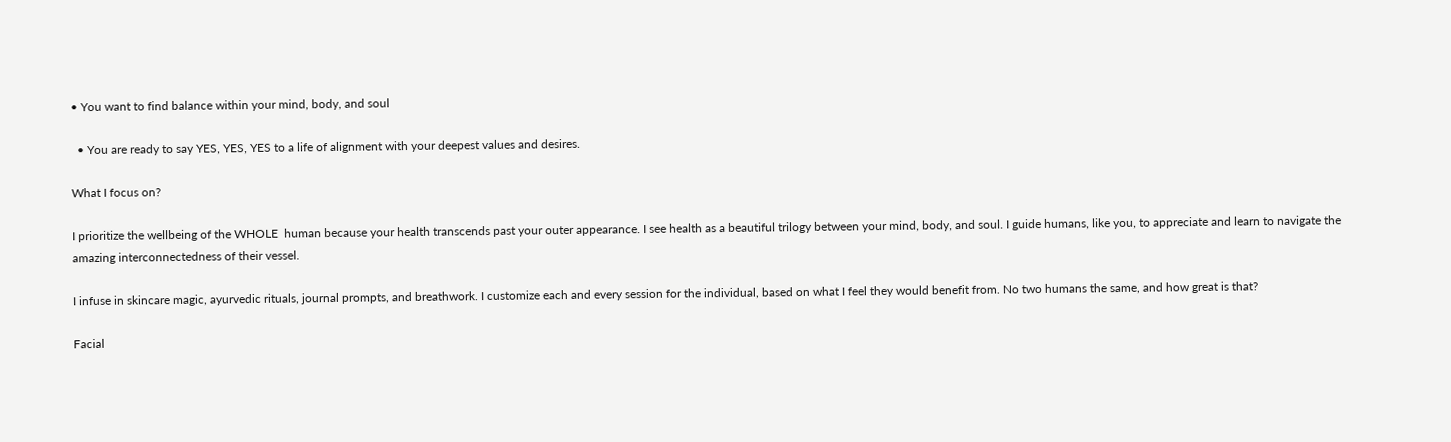• You want to find balance within your mind, body, and soul

  • You are ready to say YES, YES, YES to a life of alignment with your deepest values and desires.

What I focus on?

I prioritize the wellbeing of the WHOLE  human because your health transcends past your outer appearance. I see health as a beautiful trilogy between your mind, body, and soul. I guide humans, like you, to appreciate and learn to navigate the amazing interconnectedness of their vessel.

I infuse in skincare magic, ayurvedic rituals, journal prompts, and breathwork. I customize each and every session for the individual, based on what I feel they would benefit from. No two humans the same, and how great is that?

Facial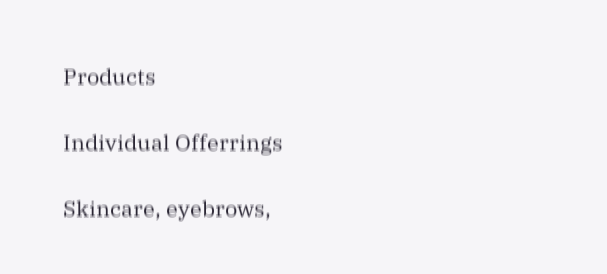Products

Individual Offerrings

Skincare, eyebrows,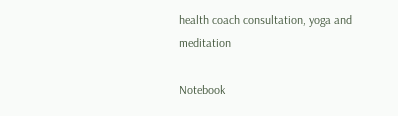health coach consultation, yoga and meditation

Notebook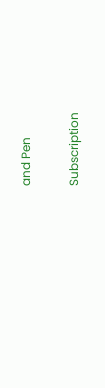and Pen

Subscription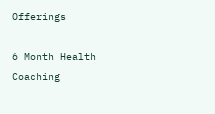Offerings

6 Month Health Coaching